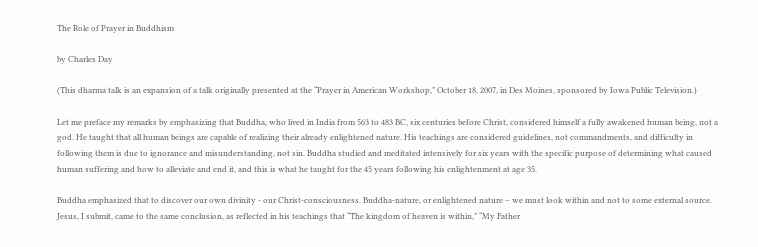The Role of Prayer in Buddhism

by Charles Day

(This dharma talk is an expansion of a talk originally presented at the “Prayer in American Workshop,” October 18, 2007, in Des Moines, sponsored by Iowa Public Television.)

Let me preface my remarks by emphasizing that Buddha, who lived in India from 563 to 483 BC, six centuries before Christ, considered himself a fully awakened human being, not a god. He taught that all human beings are capable of realizing their already enlightened nature. His teachings are considered guidelines, not commandments, and difficulty in following them is due to ignorance and misunderstanding, not sin. Buddha studied and meditated intensively for six years with the specific purpose of determining what caused human suffering and how to alleviate and end it, and this is what he taught for the 45 years following his enlightenment at age 35.

Buddha emphasized that to discover our own divinity - our Christ-consciousness. Buddha-nature, or enlightened nature – we must look within and not to some external source. Jesus, I submit, came to the same conclusion, as reflected in his teachings that “The kingdom of heaven is within,” “My Father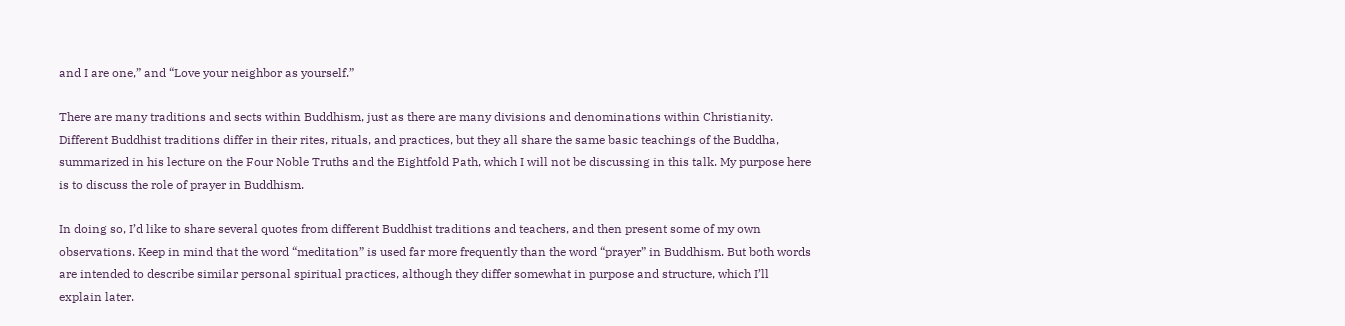and I are one,” and “Love your neighbor as yourself.”

There are many traditions and sects within Buddhism, just as there are many divisions and denominations within Christianity. Different Buddhist traditions differ in their rites, rituals, and practices, but they all share the same basic teachings of the Buddha, summarized in his lecture on the Four Noble Truths and the Eightfold Path, which I will not be discussing in this talk. My purpose here is to discuss the role of prayer in Buddhism.

In doing so, I’d like to share several quotes from different Buddhist traditions and teachers, and then present some of my own observations. Keep in mind that the word “meditation” is used far more frequently than the word “prayer” in Buddhism. But both words are intended to describe similar personal spiritual practices, although they differ somewhat in purpose and structure, which I’ll explain later.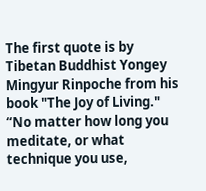The first quote is by Tibetan Buddhist Yongey Mingyur Rinpoche from his book "The Joy of Living." “No matter how long you meditate, or what technique you use,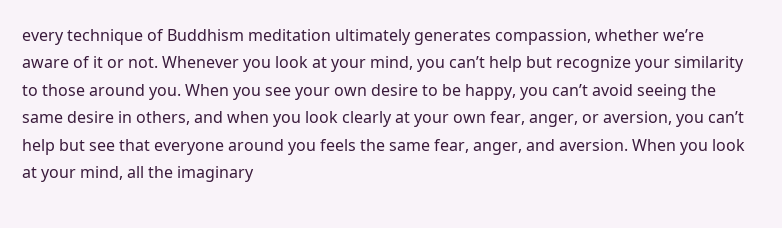every technique of Buddhism meditation ultimately generates compassion, whether we’re aware of it or not. Whenever you look at your mind, you can’t help but recognize your similarity to those around you. When you see your own desire to be happy, you can’t avoid seeing the same desire in others, and when you look clearly at your own fear, anger, or aversion, you can’t help but see that everyone around you feels the same fear, anger, and aversion. When you look at your mind, all the imaginary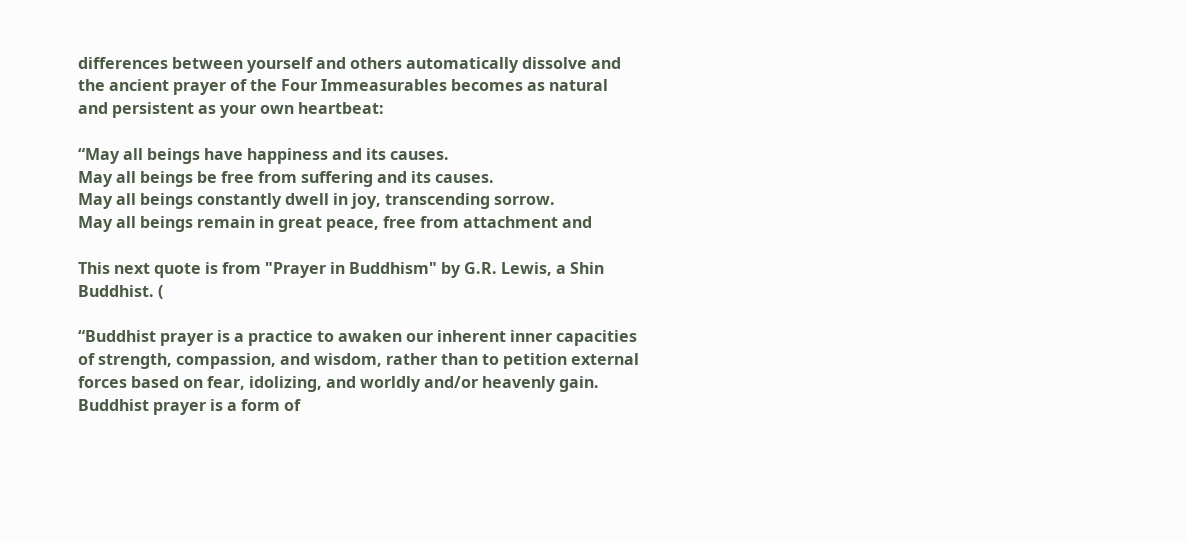differences between yourself and others automatically dissolve and the ancient prayer of the Four Immeasurables becomes as natural and persistent as your own heartbeat:

“May all beings have happiness and its causes.
May all beings be free from suffering and its causes.
May all beings constantly dwell in joy, transcending sorrow.
May all beings remain in great peace, free from attachment and

This next quote is from "Prayer in Buddhism" by G.R. Lewis, a Shin Buddhist. (

“Buddhist prayer is a practice to awaken our inherent inner capacities of strength, compassion, and wisdom, rather than to petition external forces based on fear, idolizing, and worldly and/or heavenly gain. Buddhist prayer is a form of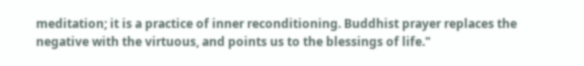meditation; it is a practice of inner reconditioning. Buddhist prayer replaces the negative with the virtuous, and points us to the blessings of life."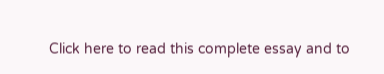Click here to read this complete essay and to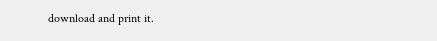download and print it.